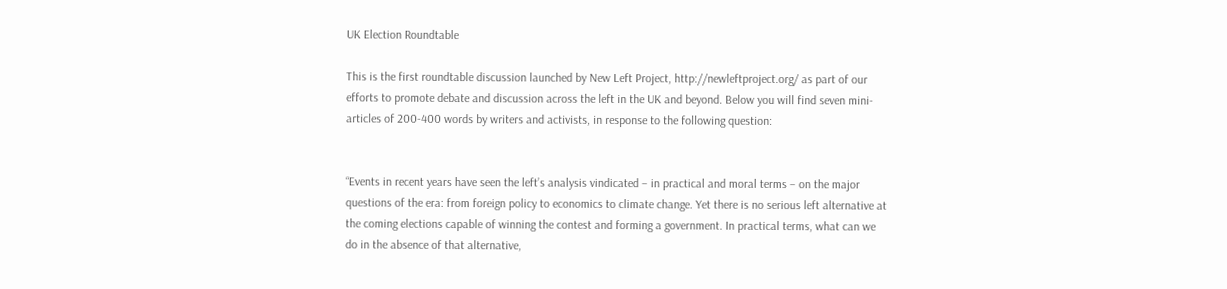UK Election Roundtable

This is the first roundtable discussion launched by New Left Project, http://newleftproject.org/ as part of our efforts to promote debate and discussion across the left in the UK and beyond. Below you will find seven mini-articles of 200-400 words by writers and activists, in response to the following question:


“Events in recent years have seen the left’s analysis vindicated – in practical and moral terms – on the major questions of the era: from foreign policy to economics to climate change. Yet there is no serious left alternative at the coming elections capable of winning the contest and forming a government. In practical terms, what can we do in the absence of that alternative,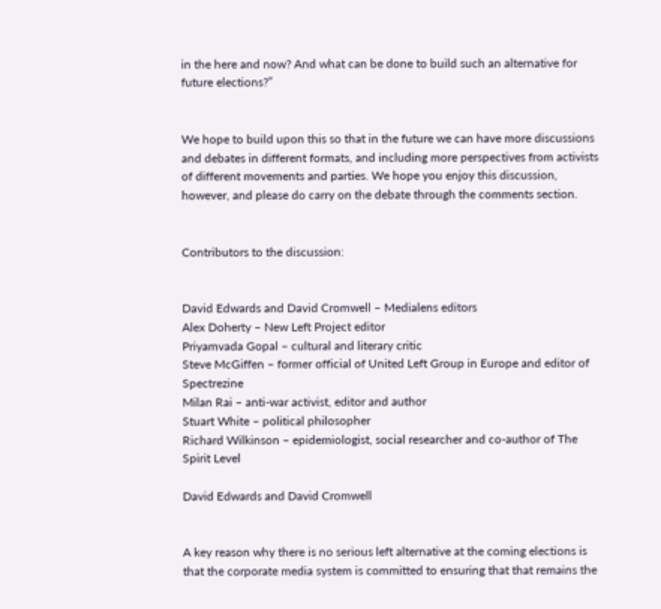in the here and now? And what can be done to build such an alternative for future elections?”


We hope to build upon this so that in the future we can have more discussions and debates in different formats, and including more perspectives from activists of different movements and parties. We hope you enjoy this discussion, however, and please do carry on the debate through the comments section.


Contributors to the discussion:


David Edwards and David Cromwell – Medialens editors
Alex Doherty – New Left Project editor
Priyamvada Gopal – cultural and literary critic
Steve McGiffen – former official of United Left Group in Europe and editor of Spectrezine
Milan Rai – anti-war activist, editor and author
Stuart White – political philosopher
Richard Wilkinson – epidemiologist, social researcher and co-author of The Spirit Level

David Edwards and David Cromwell


A key reason why there is no serious left alternative at the coming elections is that the corporate media system is committed to ensuring that that remains the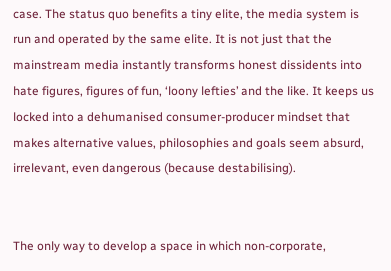case. The status quo benefits a tiny elite, the media system is run and operated by the same elite. It is not just that the mainstream media instantly transforms honest dissidents into hate figures, figures of fun, ‘loony lefties’ and the like. It keeps us locked into a dehumanised consumer-producer mindset that makes alternative values, philosophies and goals seem absurd, irrelevant, even dangerous (because destabilising).


The only way to develop a space in which non-corporate,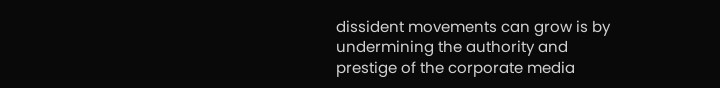dissident movements can grow is by undermining the authority and prestige of the corporate media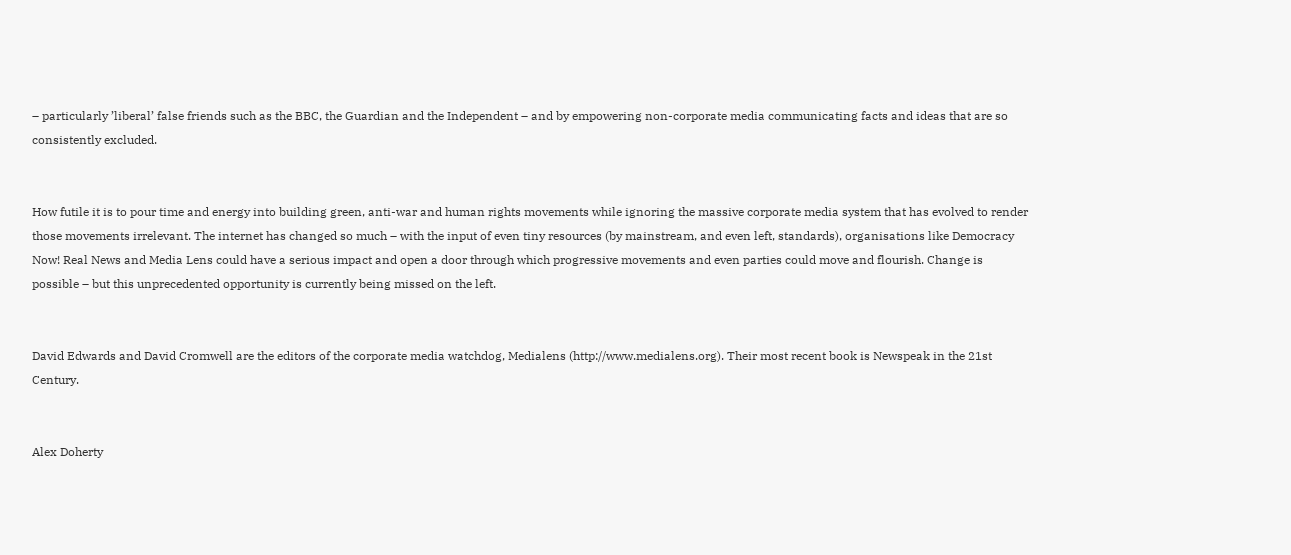– particularly ’liberal’ false friends such as the BBC, the Guardian and the Independent – and by empowering non-corporate media communicating facts and ideas that are so consistently excluded.


How futile it is to pour time and energy into building green, anti-war and human rights movements while ignoring the massive corporate media system that has evolved to render those movements irrelevant. The internet has changed so much – with the input of even tiny resources (by mainstream, and even left, standards), organisations like Democracy Now! Real News and Media Lens could have a serious impact and open a door through which progressive movements and even parties could move and flourish. Change is possible – but this unprecedented opportunity is currently being missed on the left.


David Edwards and David Cromwell are the editors of the corporate media watchdog, Medialens (http://www.medialens.org). Their most recent book is Newspeak in the 21st Century.


Alex Doherty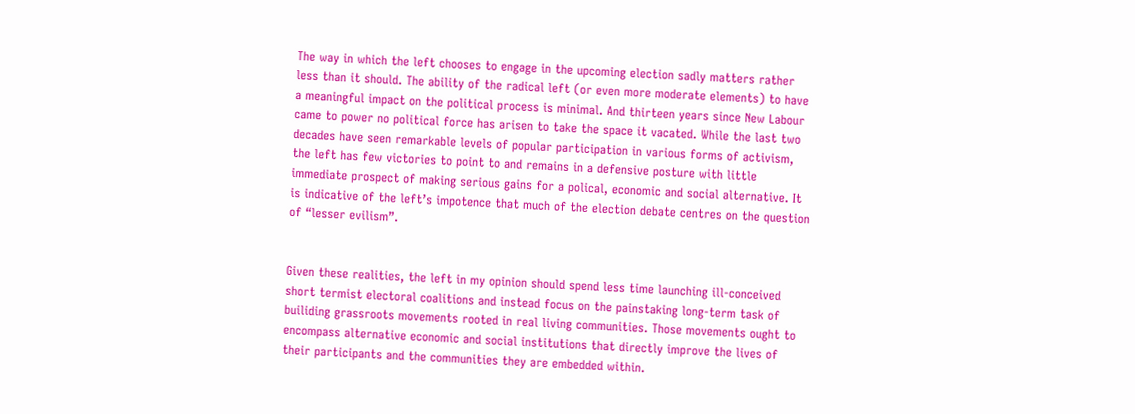The way in which the left chooses to engage in the upcoming election sadly matters rather less than it should. The ability of the radical left (or even more moderate elements) to have a meaningful impact on the political process is minimal. And thirteen years since New Labour came to power no political force has arisen to take the space it vacated. While the last two decades have seen remarkable levels of popular participation in various forms of activism, the left has few victories to point to and remains in a defensive posture with little immediate prospect of making serious gains for a polical, economic and social alternative. It is indicative of the left’s impotence that much of the election debate centres on the question of “lesser evilism”.


Given these realities, the left in my opinion should spend less time launching ill-conceived short termist electoral coalitions and instead focus on the painstaking long-term task of builiding grassroots movements rooted in real living communities. Those movements ought to encompass alternative economic and social institutions that directly improve the lives of their participants and the communities they are embedded within.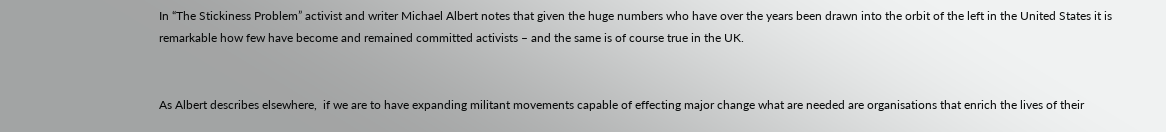In “The Stickiness Problem” activist and writer Michael Albert notes that given the huge numbers who have over the years been drawn into the orbit of the left in the United States it is remarkable how few have become and remained committed activists – and the same is of course true in the UK.


As Albert describes elsewhere,  if we are to have expanding militant movements capable of effecting major change what are needed are organisations that enrich the lives of their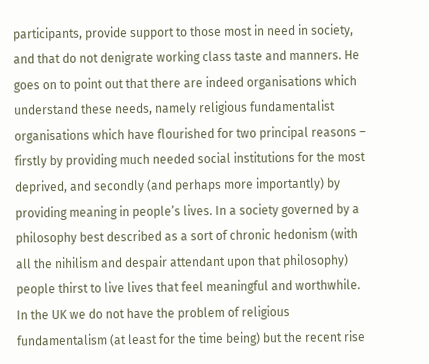participants, provide support to those most in need in society, and that do not denigrate working class taste and manners. He goes on to point out that there are indeed organisations which understand these needs, namely religious fundamentalist organisations which have flourished for two principal reasons – firstly by providing much needed social institutions for the most deprived, and secondly (and perhaps more importantly) by providing meaning in people’s lives. In a society governed by a philosophy best described as a sort of chronic hedonism (with all the nihilism and despair attendant upon that philosophy) people thirst to live lives that feel meaningful and worthwhile.  In the UK we do not have the problem of religious fundamentalism (at least for the time being) but the recent rise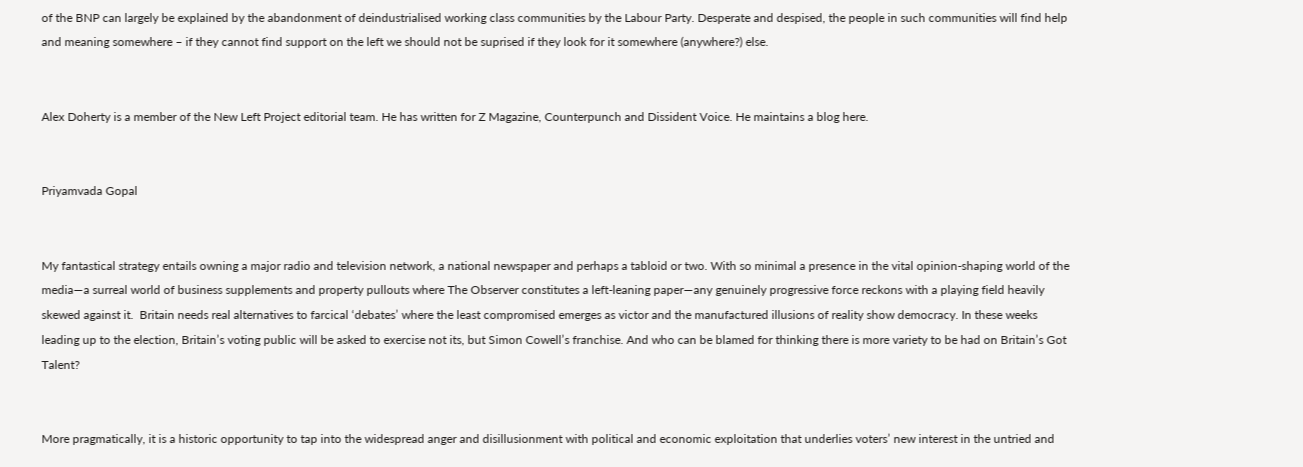of the BNP can largely be explained by the abandonment of deindustrialised working class communities by the Labour Party. Desperate and despised, the people in such communities will find help and meaning somewhere – if they cannot find support on the left we should not be suprised if they look for it somewhere (anywhere?) else.


Alex Doherty is a member of the New Left Project editorial team. He has written for Z Magazine, Counterpunch and Dissident Voice. He maintains a blog here.


Priyamvada Gopal


My fantastical strategy entails owning a major radio and television network, a national newspaper and perhaps a tabloid or two. With so minimal a presence in the vital opinion-shaping world of the media—a surreal world of business supplements and property pullouts where The Observer constitutes a left-leaning paper—any genuinely progressive force reckons with a playing field heavily skewed against it.  Britain needs real alternatives to farcical ‘debates’ where the least compromised emerges as victor and the manufactured illusions of reality show democracy. In these weeks leading up to the election, Britain’s voting public will be asked to exercise not its, but Simon Cowell’s franchise. And who can be blamed for thinking there is more variety to be had on Britain’s Got Talent?


More pragmatically, it is a historic opportunity to tap into the widespread anger and disillusionment with political and economic exploitation that underlies voters’ new interest in the untried and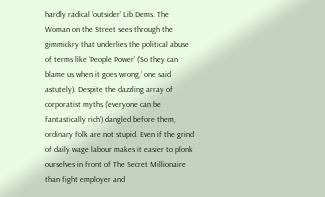hardly radical ‘outsider’ Lib Dems. The Woman on the Street sees through the gimmickry that underlies the political abuse of terms like ‘People Power’ (‘So they can blame us when it goes wrong,’ one said astutely). Despite the dazzling array of corporatist myths (‘everyone can be fantastically rich’) dangled before them, ordinary folk are not stupid. Even if the grind of daily wage labour makes it easier to plonk ourselves in front of The Secret Millionaire than fight employer and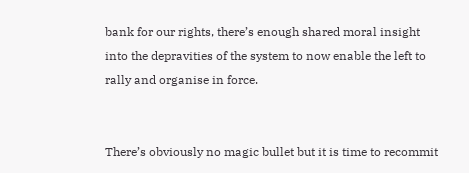bank for our rights, there’s enough shared moral insight into the depravities of the system to now enable the left to rally and organise in force.


There’s obviously no magic bullet but it is time to recommit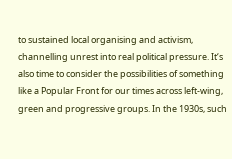to sustained local organising and activism, channelling unrest into real political pressure. It‘s also time to consider the possibilities of something like a Popular Front for our times across left-wing, green and progressive groups. In the 1930s, such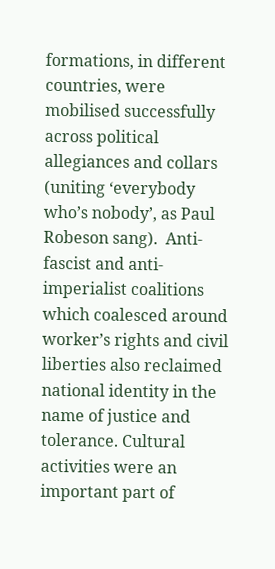formations, in different countries, were mobilised successfully across political allegiances and collars (uniting ‘everybody who’s nobody’, as Paul Robeson sang).  Anti-fascist and anti-imperialist coalitions which coalesced around worker’s rights and civil liberties also reclaimed national identity in the name of justice and tolerance. Cultural activities were an important part of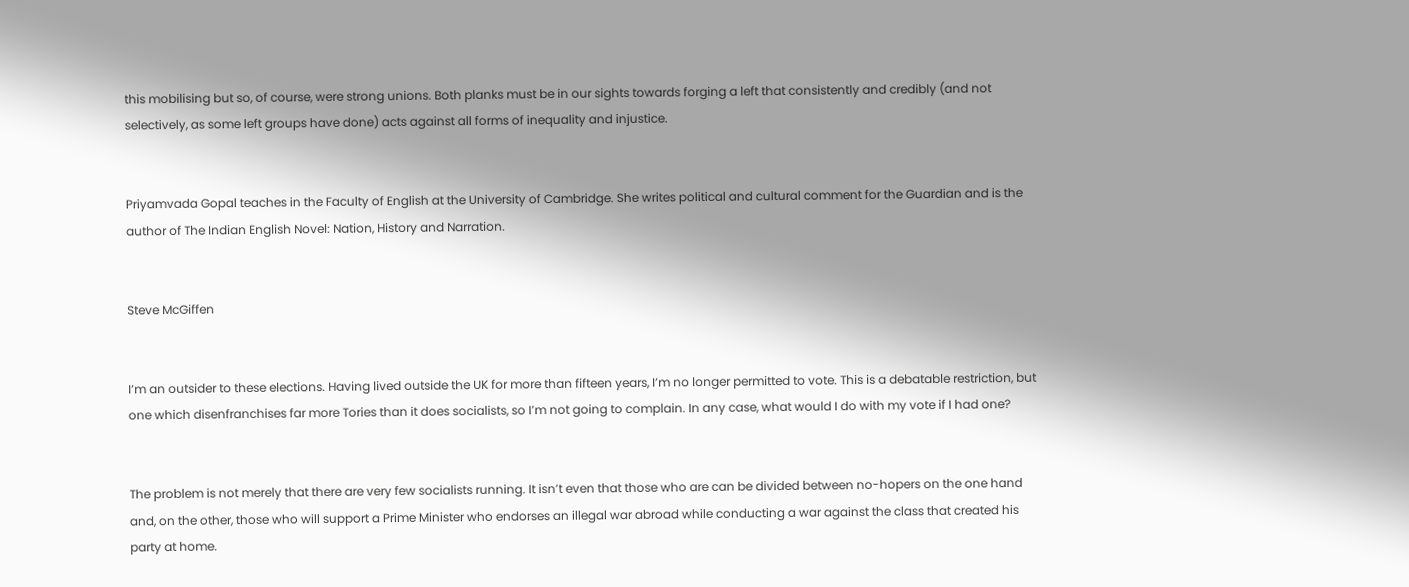this mobilising but so, of course, were strong unions. Both planks must be in our sights towards forging a left that consistently and credibly (and not selectively, as some left groups have done) acts against all forms of inequality and injustice.


Priyamvada Gopal teaches in the Faculty of English at the University of Cambridge. She writes political and cultural comment for the Guardian and is the author of The Indian English Novel: Nation, History and Narration.


Steve McGiffen


I’m an outsider to these elections. Having lived outside the UK for more than fifteen years, I’m no longer permitted to vote. This is a debatable restriction, but one which disenfranchises far more Tories than it does socialists, so I’m not going to complain. In any case, what would I do with my vote if I had one?


The problem is not merely that there are very few socialists running. It isn’t even that those who are can be divided between no-hopers on the one hand and, on the other, those who will support a Prime Minister who endorses an illegal war abroad while conducting a war against the class that created his party at home.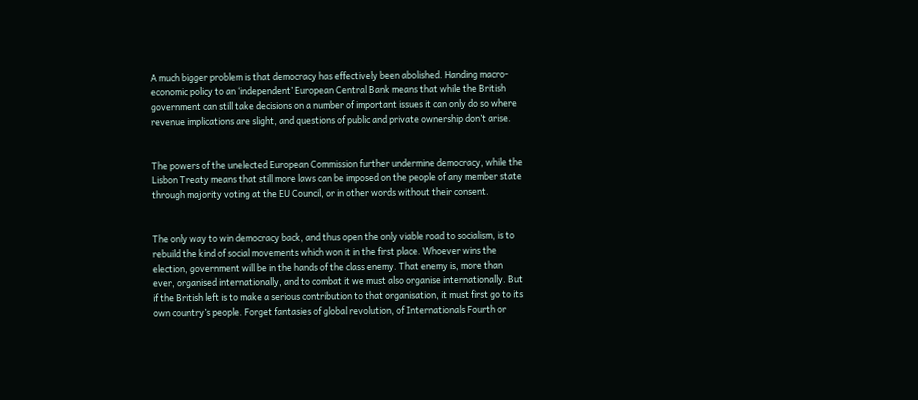A much bigger problem is that democracy has effectively been abolished. Handing macro-economic policy to an ‘independent’ European Central Bank means that while the British government can still take decisions on a number of important issues it can only do so where revenue implications are slight, and questions of public and private ownership don’t arise.


The powers of the unelected European Commission further undermine democracy, while the Lisbon Treaty means that still more laws can be imposed on the people of any member state through majority voting at the EU Council, or in other words without their consent.


The only way to win democracy back, and thus open the only viable road to socialism, is to rebuild the kind of social movements which won it in the first place. Whoever wins the election, government will be in the hands of the class enemy. That enemy is, more than ever, organised internationally, and to combat it we must also organise internationally. But if the British left is to make a serious contribution to that organisation, it must first go to its own country’s people. Forget fantasies of global revolution, of Internationals Fourth or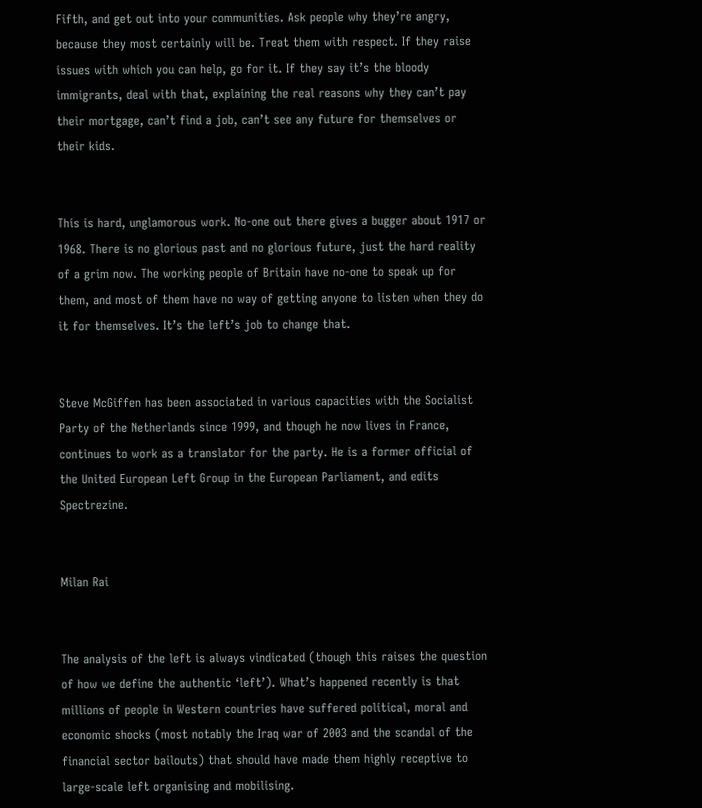Fifth, and get out into your communities. Ask people why they’re angry, because they most certainly will be. Treat them with respect. If they raise issues with which you can help, go for it. If they say it’s the bloody immigrants, deal with that, explaining the real reasons why they can’t pay their mortgage, can’t find a job, can’t see any future for themselves or their kids.


This is hard, unglamorous work. No-one out there gives a bugger about 1917 or 1968. There is no glorious past and no glorious future, just the hard reality of a grim now. The working people of Britain have no-one to speak up for them, and most of them have no way of getting anyone to listen when they do it for themselves. It’s the left’s job to change that.


Steve McGiffen has been associated in various capacities with the Socialist Party of the Netherlands since 1999, and though he now lives in France, continues to work as a translator for the party. He is a former official of the United European Left Group in the European Parliament, and edits Spectrezine.


Milan Rai


The analysis of the left is always vindicated (though this raises the question of how we define the authentic ‘left’). What’s happened recently is that millions of people in Western countries have suffered political, moral and economic shocks (most notably the Iraq war of 2003 and the scandal of the financial sector bailouts) that should have made them highly receptive to large-scale left organising and mobilising.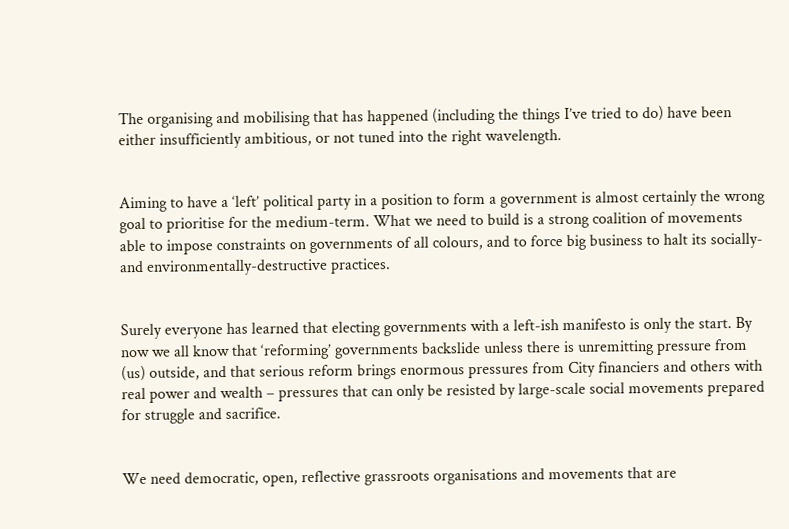The organising and mobilising that has happened (including the things I’ve tried to do) have been either insufficiently ambitious, or not tuned into the right wavelength.


Aiming to have a ‘left’ political party in a position to form a government is almost certainly the wrong goal to prioritise for the medium-term. What we need to build is a strong coalition of movements able to impose constraints on governments of all colours, and to force big business to halt its socially- and environmentally-destructive practices.


Surely everyone has learned that electing governments with a left-ish manifesto is only the start. By now we all know that ‘reforming’ governments backslide unless there is unremitting pressure from (us) outside, and that serious reform brings enormous pressures from City financiers and others with real power and wealth – pressures that can only be resisted by large-scale social movements prepared for struggle and sacrifice.


We need democratic, open, reflective grassroots organisations and movements that are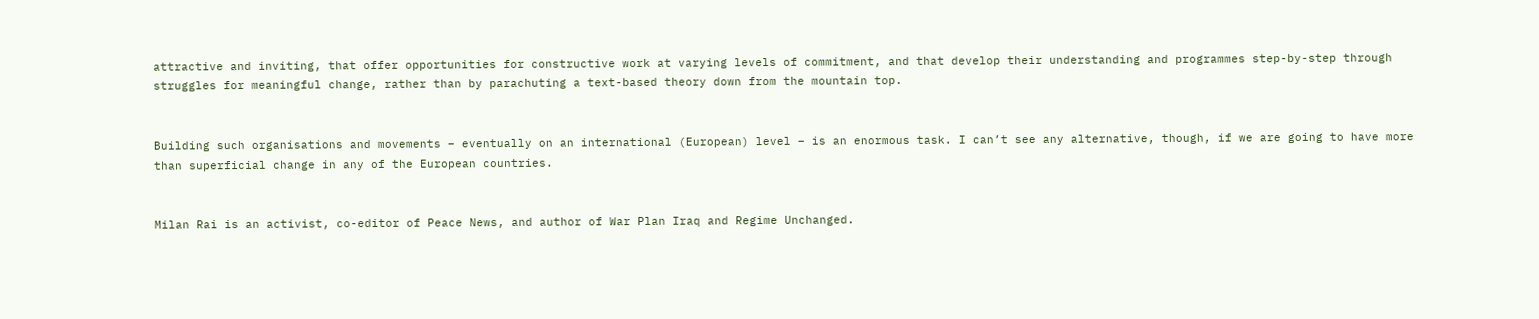attractive and inviting, that offer opportunities for constructive work at varying levels of commitment, and that develop their understanding and programmes step-by-step through struggles for meaningful change, rather than by parachuting a text-based theory down from the mountain top.


Building such organisations and movements – eventually on an international (European) level – is an enormous task. I can’t see any alternative, though, if we are going to have more than superficial change in any of the European countries.


Milan Rai is an activist, co-editor of Peace News, and author of War Plan Iraq and Regime Unchanged.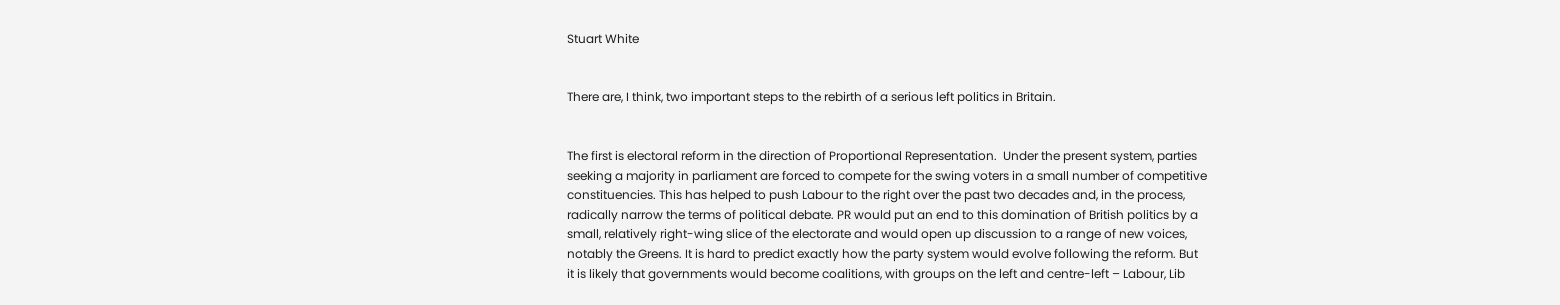Stuart White


There are, I think, two important steps to the rebirth of a serious left politics in Britain.


The first is electoral reform in the direction of Proportional Representation.  Under the present system, parties seeking a majority in parliament are forced to compete for the swing voters in a small number of competitive constituencies. This has helped to push Labour to the right over the past two decades and, in the process, radically narrow the terms of political debate. PR would put an end to this domination of British politics by a small, relatively right-wing slice of the electorate and would open up discussion to a range of new voices, notably the Greens. It is hard to predict exactly how the party system would evolve following the reform. But it is likely that governments would become coalitions, with groups on the left and centre-left – Labour, Lib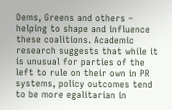Dems, Greens and others – helping to shape and influence these coalitions. Academic research suggests that while it is unusual for parties of the left to rule on their own in PR systems, policy outcomes tend to be more egalitarian in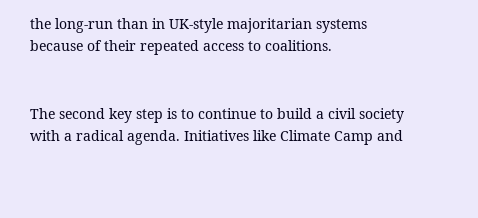the long-run than in UK-style majoritarian systems because of their repeated access to coalitions.


The second key step is to continue to build a civil society with a radical agenda. Initiatives like Climate Camp and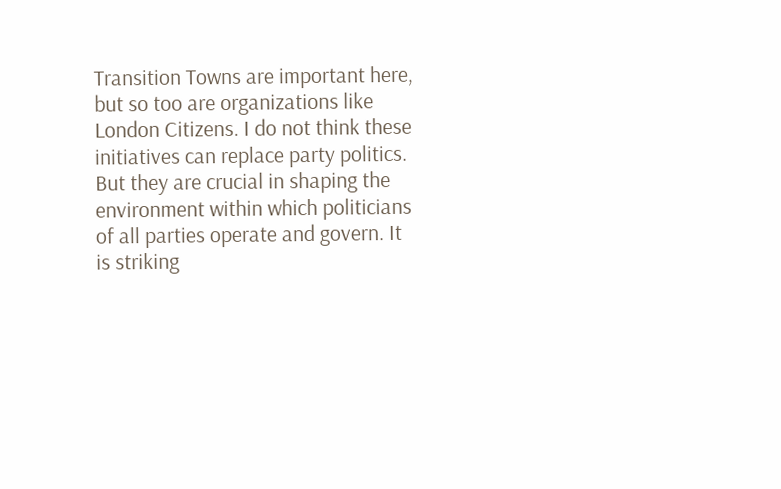Transition Towns are important here, but so too are organizations like London Citizens. I do not think these initiatives can replace party politics. But they are crucial in shaping the environment within which politicians of all parties operate and govern. It is striking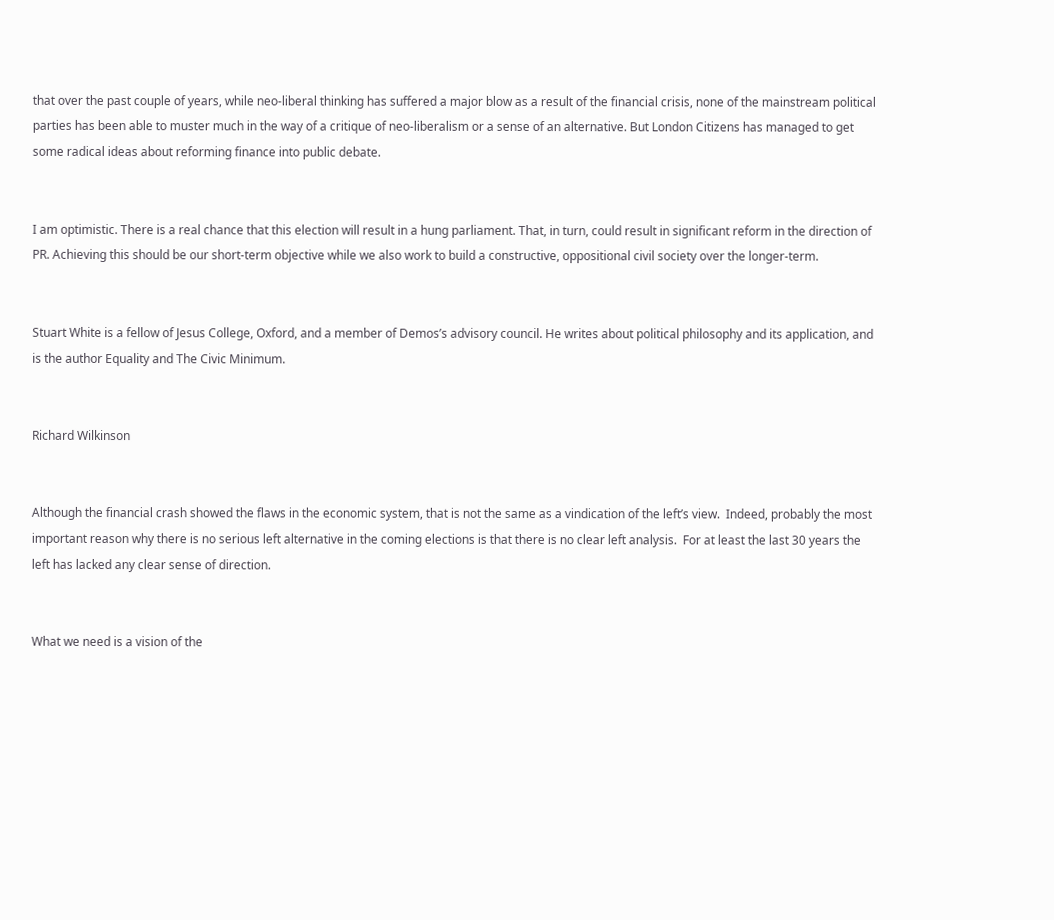that over the past couple of years, while neo-liberal thinking has suffered a major blow as a result of the financial crisis, none of the mainstream political parties has been able to muster much in the way of a critique of neo-liberalism or a sense of an alternative. But London Citizens has managed to get some radical ideas about reforming finance into public debate.


I am optimistic. There is a real chance that this election will result in a hung parliament. That, in turn, could result in significant reform in the direction of PR. Achieving this should be our short-term objective while we also work to build a constructive, oppositional civil society over the longer-term.


Stuart White is a fellow of Jesus College, Oxford, and a member of Demos’s advisory council. He writes about political philosophy and its application, and is the author Equality and The Civic Minimum.


Richard Wilkinson


Although the financial crash showed the flaws in the economic system, that is not the same as a vindication of the left’s view.  Indeed, probably the most important reason why there is no serious left alternative in the coming elections is that there is no clear left analysis.  For at least the last 30 years the left has lacked any clear sense of direction.


What we need is a vision of the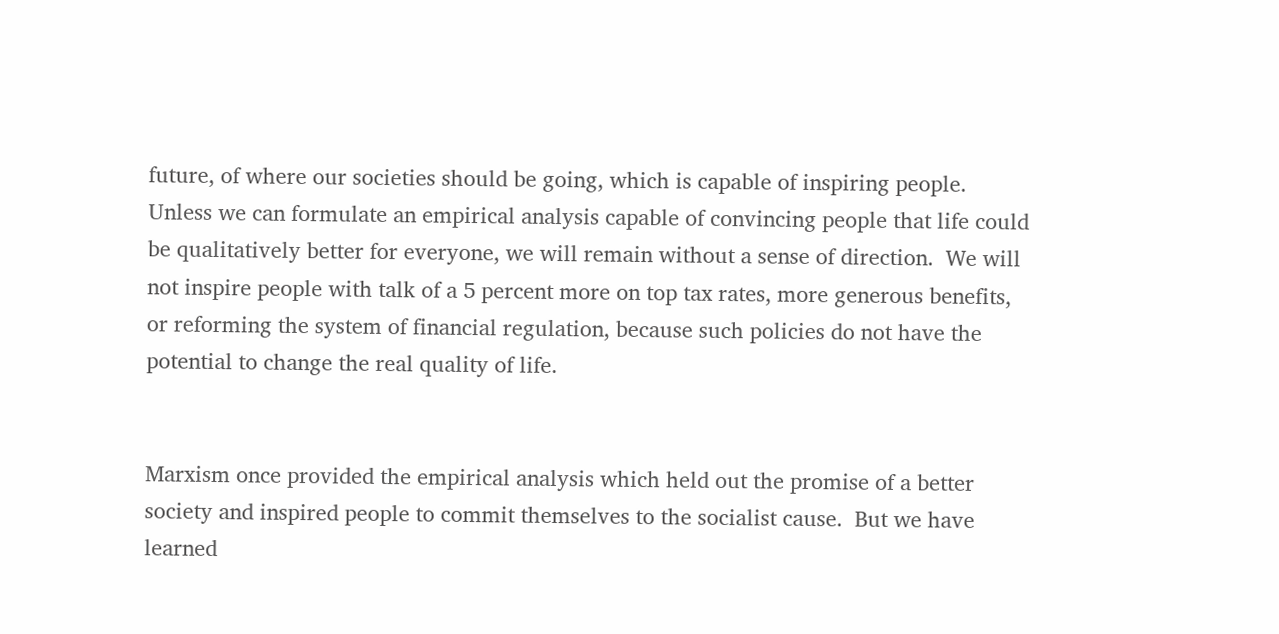future, of where our societies should be going, which is capable of inspiring people.  Unless we can formulate an empirical analysis capable of convincing people that life could be qualitatively better for everyone, we will remain without a sense of direction.  We will not inspire people with talk of a 5 percent more on top tax rates, more generous benefits, or reforming the system of financial regulation, because such policies do not have the potential to change the real quality of life.


Marxism once provided the empirical analysis which held out the promise of a better society and inspired people to commit themselves to the socialist cause.  But we have learned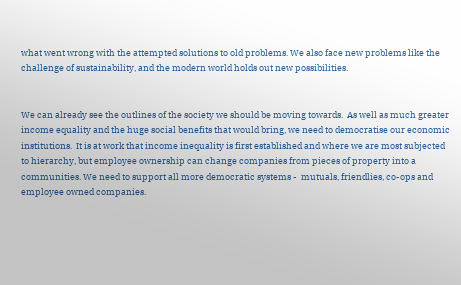what went wrong with the attempted solutions to old problems. We also face new problems like the challenge of sustainability, and the modern world holds out new possibilities.


We can already see the outlines of the society we should be moving towards.  As well as much greater income equality and the huge social benefits that would bring, we need to democratise our economic institutions.  It is at work that income inequality is first established and where we are most subjected to hierarchy, but employee ownership can change companies from pieces of property into a communities. We need to support all more democratic systems -  mutuals, friendlies, co-ops and employee owned companies.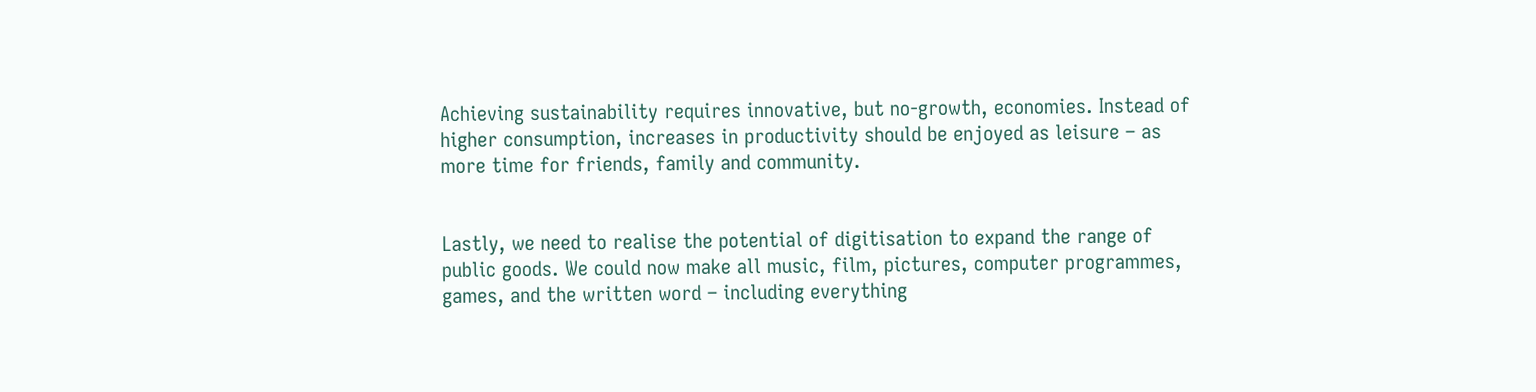Achieving sustainability requires innovative, but no-growth, economies. Instead of higher consumption, increases in productivity should be enjoyed as leisure – as more time for friends, family and community.


Lastly, we need to realise the potential of digitisation to expand the range of public goods. We could now make all music, film, pictures, computer programmes, games, and the written word – including everything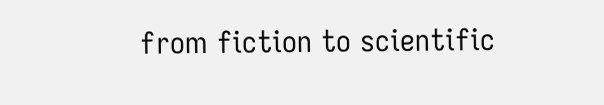from fiction to scientific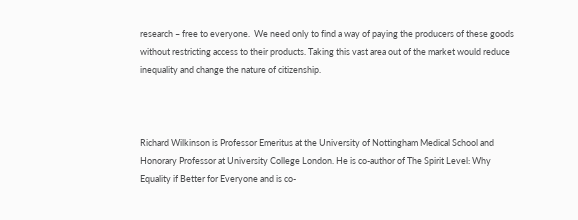research – free to everyone.  We need only to find a way of paying the producers of these goods without restricting access to their products. Taking this vast area out of the market would reduce inequality and change the nature of citizenship.



Richard Wilkinson is Professor Emeritus at the University of Nottingham Medical School and Honorary Professor at University College London. He is co-author of The Spirit Level: Why Equality if Better for Everyone and is co-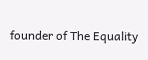founder of The Equality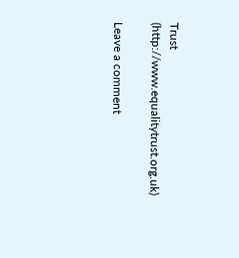Trust (http://www.equalitytrust.org.uk)

Leave a comment